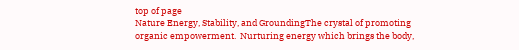top of page
Nature Energy, Stability, and GroundingThe crystal of promoting organic empowerment.  Nurturing energy which brings the body,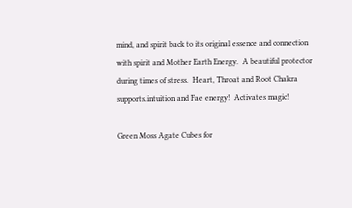mind, and spirit back to its original essence and connection with spirit and Mother Earth Energy.  A beautiful protector during times of stress.  Heart, Throat and Root Chakra supports.intuition and Fae energy!  Activates magic!

Green Moss Agate Cubes for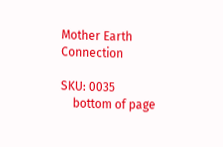Mother Earth Connection

SKU: 0035
    bottom of page